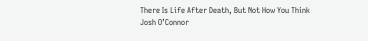There Is Life After Death, But Not How You Think
Josh O’Connor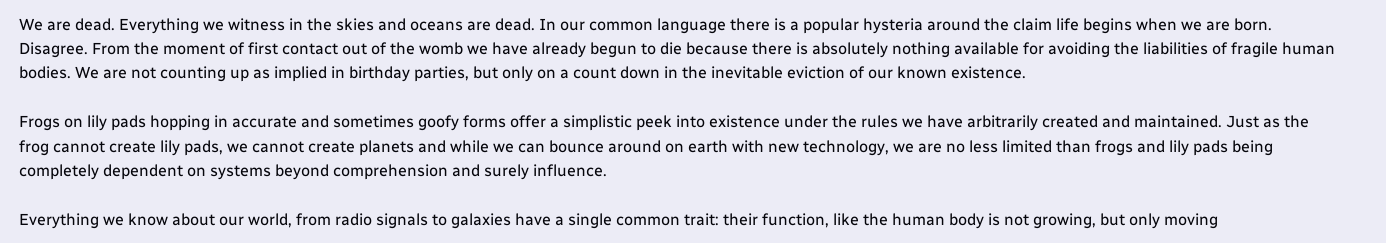We are dead. Everything we witness in the skies and oceans are dead. In our common language there is a popular hysteria around the claim life begins when we are born. Disagree. From the moment of first contact out of the womb we have already begun to die because there is absolutely nothing available for avoiding the liabilities of fragile human bodies. We are not counting up as implied in birthday parties, but only on a count down in the inevitable eviction of our known existence.

Frogs on lily pads hopping in accurate and sometimes goofy forms offer a simplistic peek into existence under the rules we have arbitrarily created and maintained. Just as the frog cannot create lily pads, we cannot create planets and while we can bounce around on earth with new technology, we are no less limited than frogs and lily pads being completely dependent on systems beyond comprehension and surely influence.

Everything we know about our world, from radio signals to galaxies have a single common trait: their function, like the human body is not growing, but only moving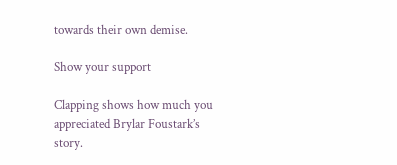towards their own demise.

Show your support

Clapping shows how much you appreciated Brylar Foustark’s story.